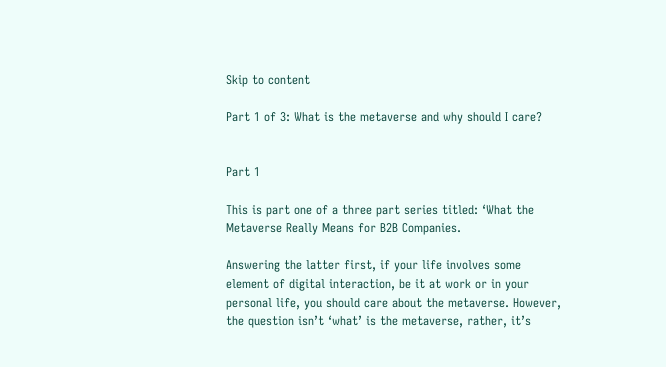Skip to content

Part 1 of 3: What is the metaverse and why should I care?


Part 1

This is part one of a three part series titled: ‘What the Metaverse Really Means for B2B Companies.

Answering the latter first, if your life involves some element of digital interaction, be it at work or in your personal life, you should care about the metaverse. However, the question isn’t ‘what’ is the metaverse, rather, it’s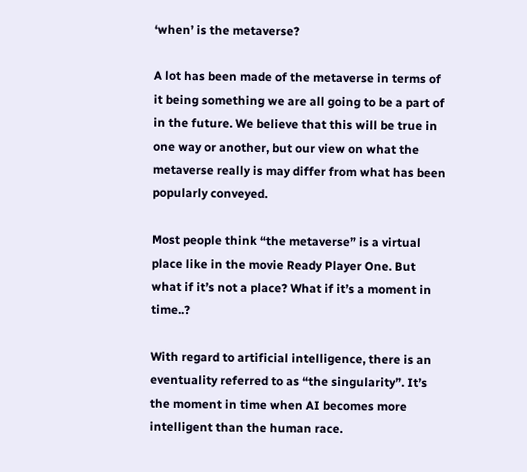‘when’ is the metaverse?

A lot has been made of the metaverse in terms of it being something we are all going to be a part of in the future. We believe that this will be true in one way or another, but our view on what the metaverse really is may differ from what has been popularly conveyed.

Most people think “the metaverse” is a virtual place like in the movie Ready Player One. But what if it’s not a place? What if it’s a moment in time..?

With regard to artificial intelligence, there is an eventuality referred to as “the singularity”. It’s the moment in time when AI becomes more intelligent than the human race.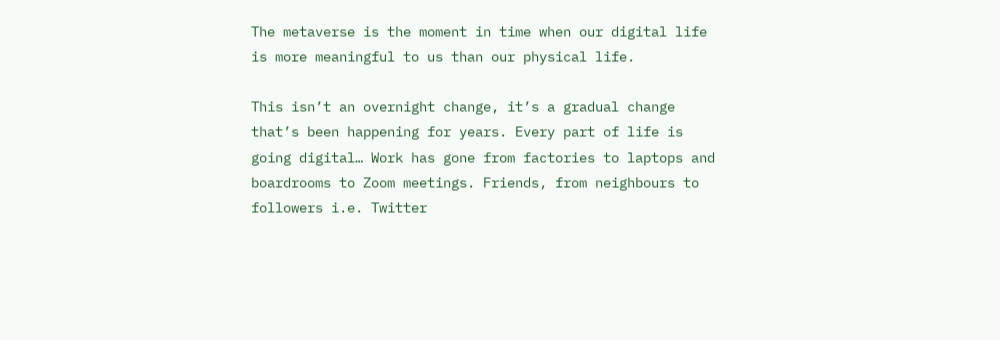The metaverse is the moment in time when our digital life is more meaningful to us than our physical life.

This isn’t an overnight change, it’s a gradual change that’s been happening for years. Every part of life is going digital… Work has gone from factories to laptops and boardrooms to Zoom meetings. Friends, from neighbours to followers i.e. Twitter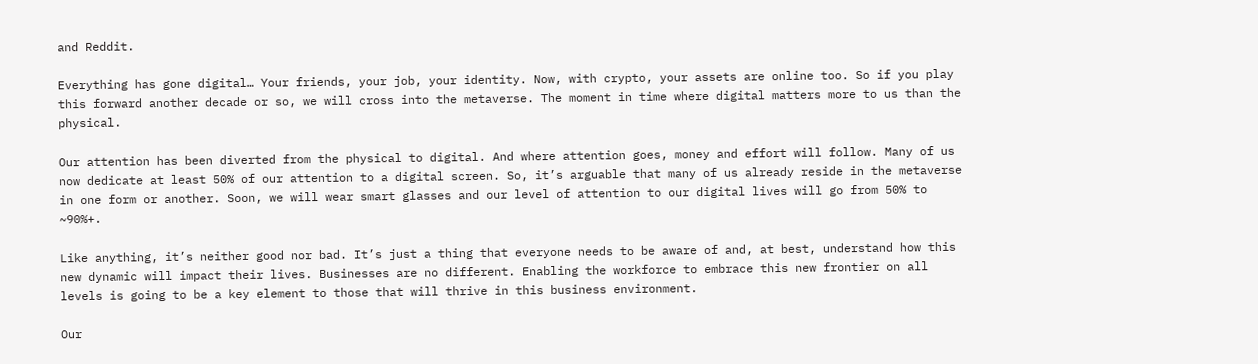and Reddit.

Everything has gone digital… Your friends, your job, your identity. Now, with crypto, your assets are online too. So if you play this forward another decade or so, we will cross into the metaverse. The moment in time where digital matters more to us than the physical.

Our attention has been diverted from the physical to digital. And where attention goes, money and effort will follow. Many of us now dedicate at least 50% of our attention to a digital screen. So, it’s arguable that many of us already reside in the metaverse in one form or another. Soon, we will wear smart glasses and our level of attention to our digital lives will go from 50% to ~90%+.

Like anything, it’s neither good nor bad. It’s just a thing that everyone needs to be aware of and, at best, understand how this new dynamic will impact their lives. Businesses are no different. Enabling the workforce to embrace this new frontier on all levels is going to be a key element to those that will thrive in this business environment.

Our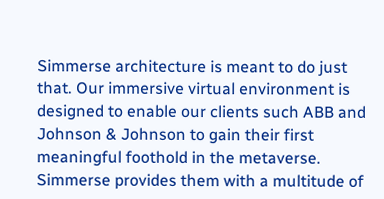Simmerse architecture is meant to do just that. Our immersive virtual environment is designed to enable our clients such ABB and Johnson & Johnson to gain their first meaningful foothold in the metaverse. Simmerse provides them with a multitude of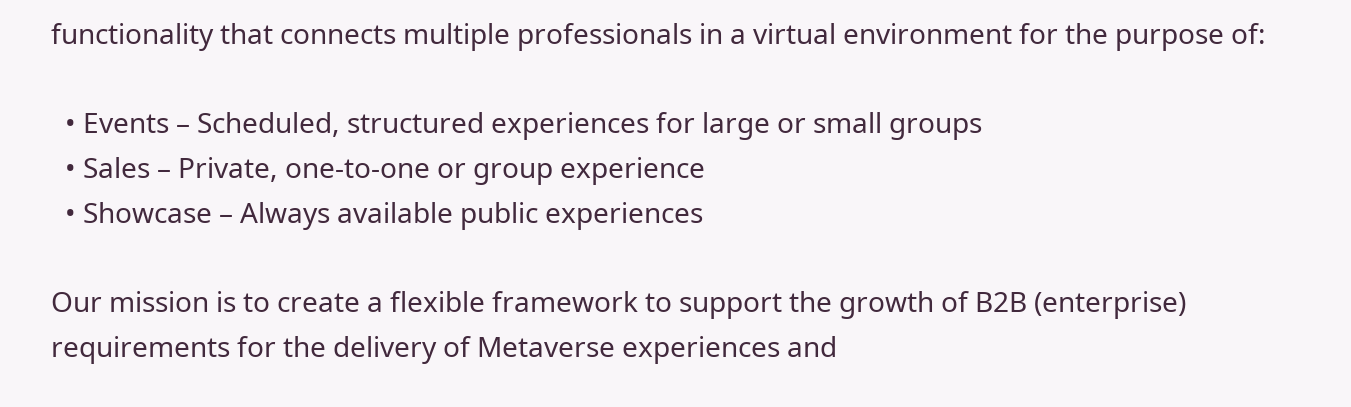functionality that connects multiple professionals in a virtual environment for the purpose of:

  • Events – Scheduled, structured experiences for large or small groups
  • Sales – Private, one-to-one or group experience
  • Showcase – Always available public experiences

Our mission is to create a flexible framework to support the growth of B2B (enterprise) requirements for the delivery of Metaverse experiences and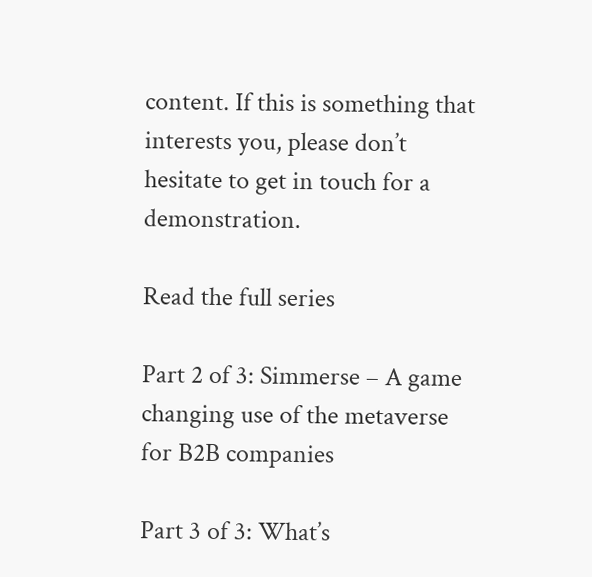content. If this is something that interests you, please don’t hesitate to get in touch for a demonstration.

Read the full series

Part 2 of 3: Simmerse – A game changing use of the metaverse for B2B companies

Part 3 of 3: What’s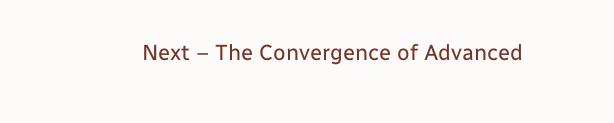Next – The Convergence of Advanced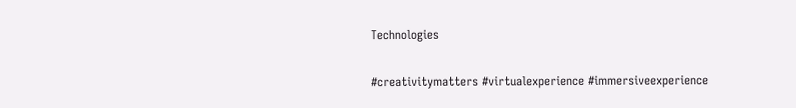Technologies

#creativitymatters #virtualexperience #immersiveexperience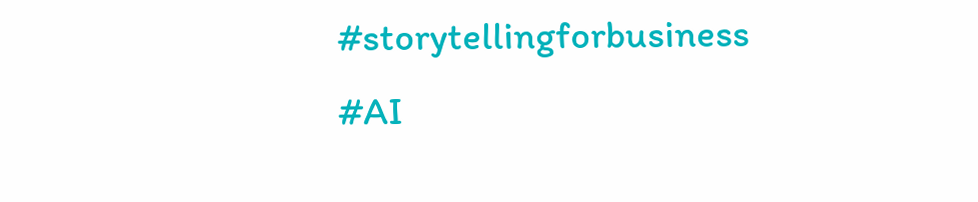#storytellingforbusiness #AI